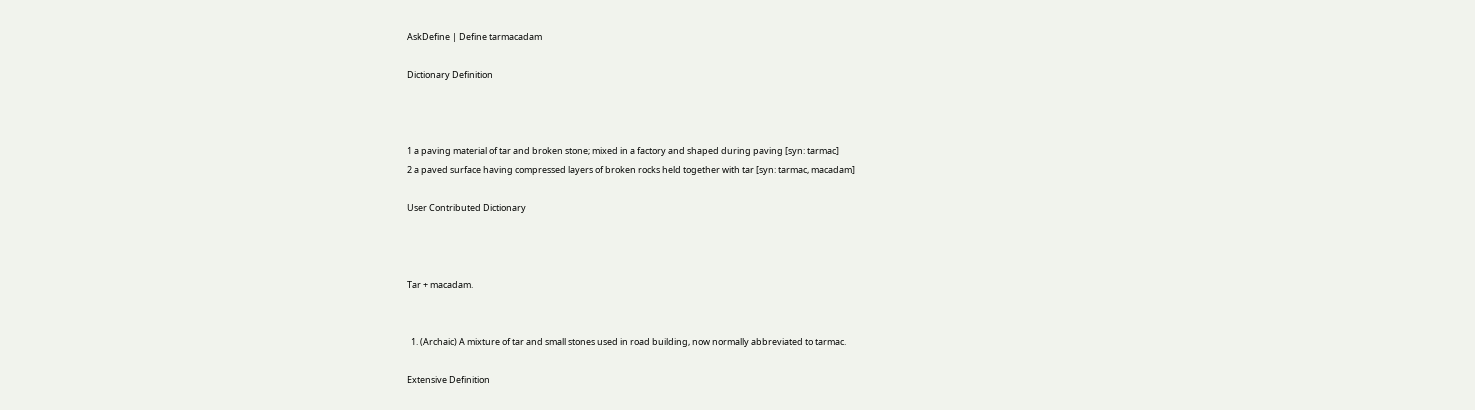AskDefine | Define tarmacadam

Dictionary Definition



1 a paving material of tar and broken stone; mixed in a factory and shaped during paving [syn: tarmac]
2 a paved surface having compressed layers of broken rocks held together with tar [syn: tarmac, macadam]

User Contributed Dictionary



Tar + macadam.


  1. (Archaic) A mixture of tar and small stones used in road building, now normally abbreviated to tarmac.

Extensive Definition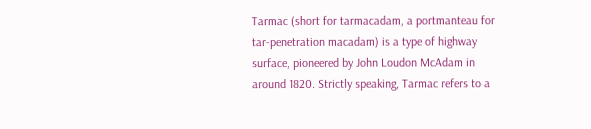Tarmac (short for tarmacadam, a portmanteau for tar-penetration macadam) is a type of highway surface, pioneered by John Loudon McAdam in around 1820. Strictly speaking, Tarmac refers to a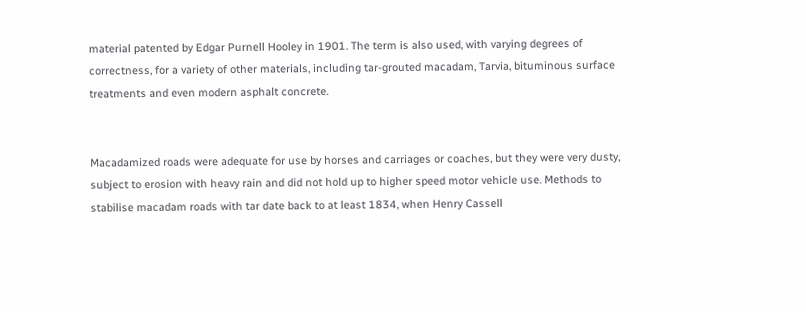material patented by Edgar Purnell Hooley in 1901. The term is also used, with varying degrees of correctness, for a variety of other materials, including tar-grouted macadam, Tarvia, bituminous surface treatments and even modern asphalt concrete.


Macadamized roads were adequate for use by horses and carriages or coaches, but they were very dusty, subject to erosion with heavy rain and did not hold up to higher speed motor vehicle use. Methods to stabilise macadam roads with tar date back to at least 1834, when Henry Cassell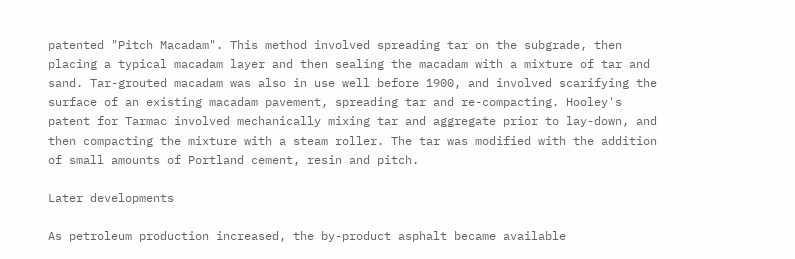patented "Pitch Macadam". This method involved spreading tar on the subgrade, then placing a typical macadam layer and then sealing the macadam with a mixture of tar and sand. Tar-grouted macadam was also in use well before 1900, and involved scarifying the surface of an existing macadam pavement, spreading tar and re-compacting. Hooley's patent for Tarmac involved mechanically mixing tar and aggregate prior to lay-down, and then compacting the mixture with a steam roller. The tar was modified with the addition of small amounts of Portland cement, resin and pitch.

Later developments

As petroleum production increased, the by-product asphalt became available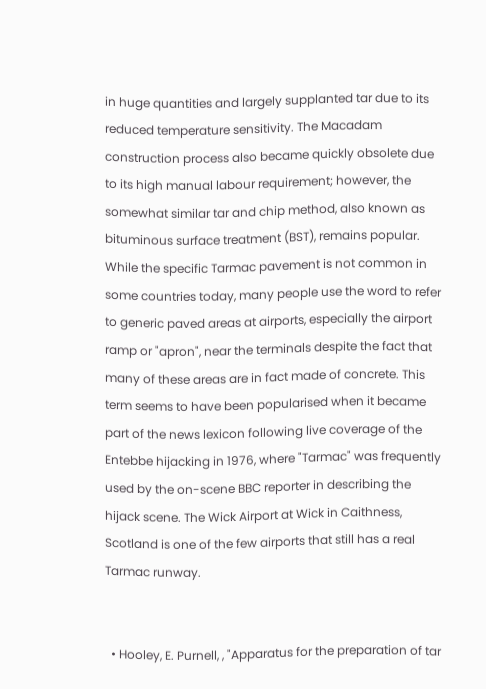in huge quantities and largely supplanted tar due to its reduced temperature sensitivity. The Macadam construction process also became quickly obsolete due to its high manual labour requirement; however, the somewhat similar tar and chip method, also known as bituminous surface treatment (BST), remains popular.
While the specific Tarmac pavement is not common in some countries today, many people use the word to refer to generic paved areas at airports, especially the airport ramp or "apron", near the terminals despite the fact that many of these areas are in fact made of concrete. This term seems to have been popularised when it became part of the news lexicon following live coverage of the Entebbe hijacking in 1976, where "Tarmac" was frequently used by the on-scene BBC reporter in describing the hijack scene. The Wick Airport at Wick in Caithness, Scotland is one of the few airports that still has a real Tarmac runway.


  • Hooley, E. Purnell, , "Apparatus for the preparation of tar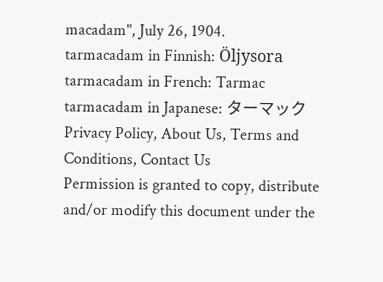macadam", July 26, 1904.
tarmacadam in Finnish: Öljysora
tarmacadam in French: Tarmac
tarmacadam in Japanese: ターマック
Privacy Policy, About Us, Terms and Conditions, Contact Us
Permission is granted to copy, distribute and/or modify this document under the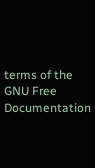terms of the GNU Free Documentation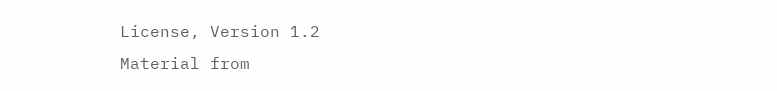License, Version 1.2
Material from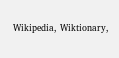Wikipedia, Wiktionary,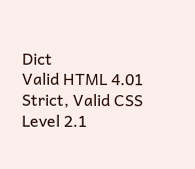Dict
Valid HTML 4.01 Strict, Valid CSS Level 2.1